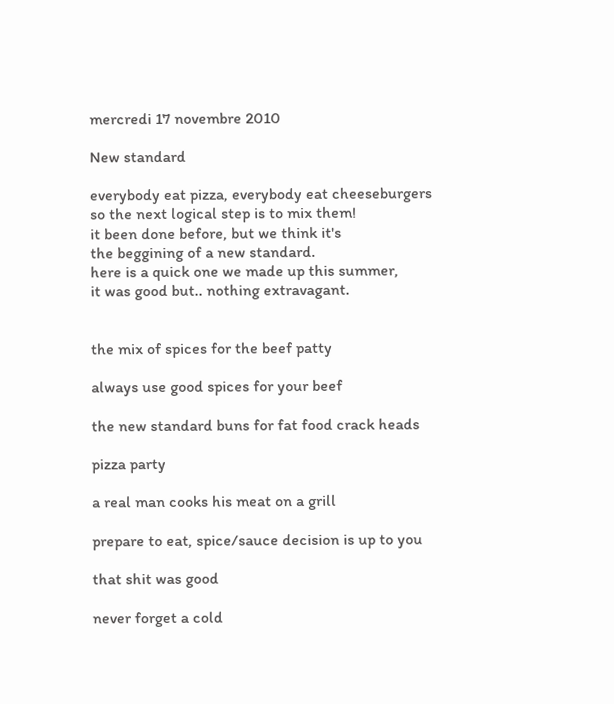mercredi 17 novembre 2010

New standard

everybody eat pizza, everybody eat cheeseburgers
so the next logical step is to mix them!
it been done before, but we think it's
the beggining of a new standard.
here is a quick one we made up this summer,
it was good but.. nothing extravagant.


the mix of spices for the beef patty

always use good spices for your beef

the new standard buns for fat food crack heads

pizza party

a real man cooks his meat on a grill

prepare to eat, spice/sauce decision is up to you

that shit was good

never forget a cold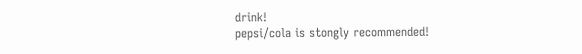drink!
pepsi/cola is stongly recommended!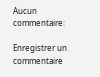Aucun commentaire:

Enregistrer un commentaire